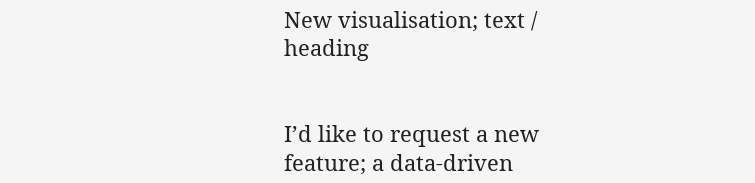New visualisation; text / heading


I’d like to request a new feature; a data-driven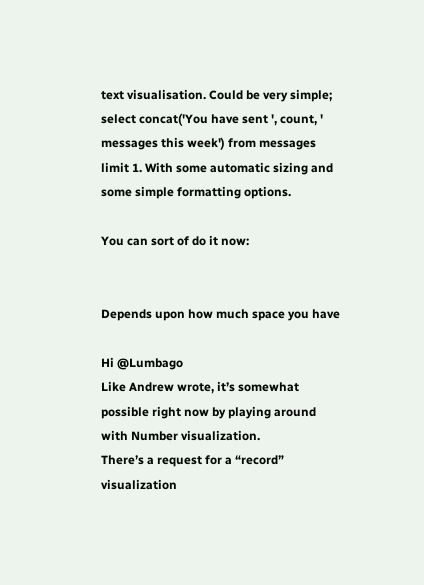text visualisation. Could be very simple; select concat('You have sent ', count, ' messages this week') from messages limit 1. With some automatic sizing and some simple formatting options.

You can sort of do it now:


Depends upon how much space you have

Hi @Lumbago
Like Andrew wrote, it’s somewhat possible right now by playing around with Number visualization.
There’s a request for a “record” visualization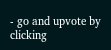- go and upvote by clicking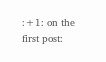:+1: on the first post: